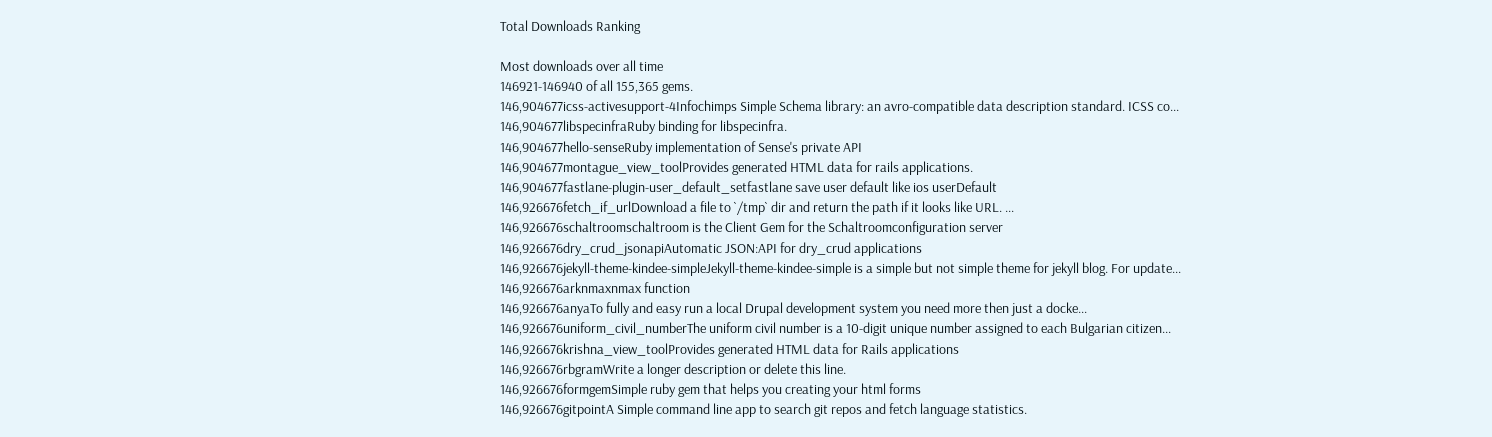Total Downloads Ranking

Most downloads over all time
146921-146940 of all 155,365 gems.
146,904677icss-activesupport-4Infochimps Simple Schema library: an avro-compatible data description standard. ICSS co...
146,904677libspecinfraRuby binding for libspecinfra.
146,904677hello-senseRuby implementation of Sense's private API
146,904677montague_view_toolProvides generated HTML data for rails applications.
146,904677fastlane-plugin-user_default_setfastlane save user default like ios userDefault
146,926676fetch_if_urlDownload a file to `/tmp` dir and return the path if it looks like URL. ...
146,926676schaltroomschaltroom is the Client Gem for the Schaltroomconfiguration server
146,926676dry_crud_jsonapiAutomatic JSON:API for dry_crud applications
146,926676jekyll-theme-kindee-simpleJekyll-theme-kindee-simple is a simple but not simple theme for jekyll blog. For update...
146,926676arknmaxnmax function
146,926676anyaTo fully and easy run a local Drupal development system you need more then just a docke...
146,926676uniform_civil_numberThe uniform civil number is a 10-digit unique number assigned to each Bulgarian citizen...
146,926676krishna_view_toolProvides generated HTML data for Rails applications
146,926676rbgramWrite a longer description or delete this line.
146,926676formgemSimple ruby gem that helps you creating your html forms
146,926676gitpointA Simple command line app to search git repos and fetch language statistics.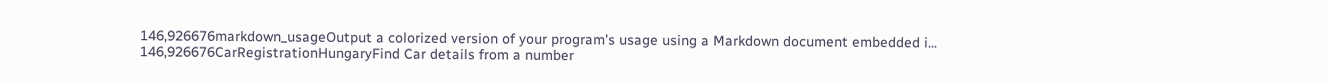146,926676markdown_usageOutput a colorized version of your program's usage using a Markdown document embedded i...
146,926676CarRegistrationHungaryFind Car details from a number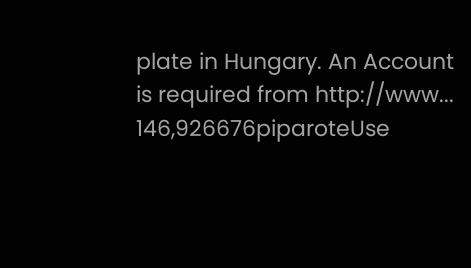plate in Hungary. An Account is required from http://www...
146,926676piparoteUse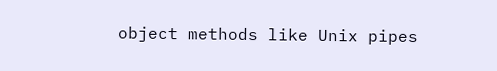object methods like Unix pipes